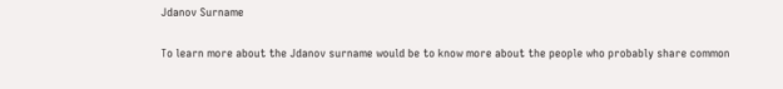Jdanov Surname

To learn more about the Jdanov surname would be to know more about the people who probably share common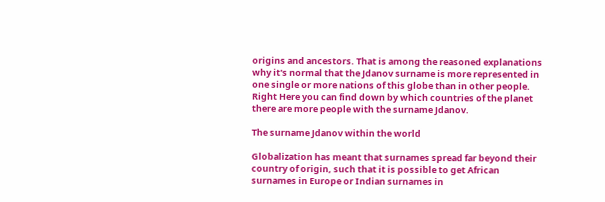origins and ancestors. That is among the reasoned explanations why it's normal that the Jdanov surname is more represented in one single or more nations of this globe than in other people. Right Here you can find down by which countries of the planet there are more people with the surname Jdanov.

The surname Jdanov within the world

Globalization has meant that surnames spread far beyond their country of origin, such that it is possible to get African surnames in Europe or Indian surnames in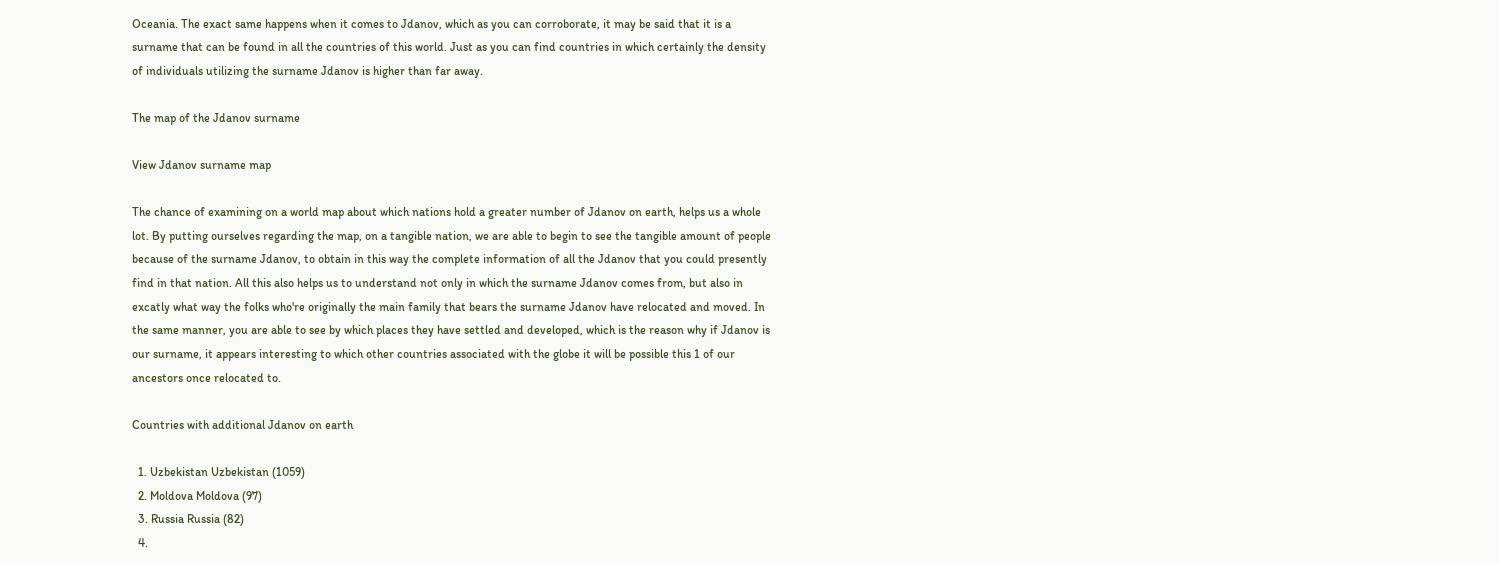Oceania. The exact same happens when it comes to Jdanov, which as you can corroborate, it may be said that it is a surname that can be found in all the countries of this world. Just as you can find countries in which certainly the density of individuals utilizing the surname Jdanov is higher than far away.

The map of the Jdanov surname

View Jdanov surname map

The chance of examining on a world map about which nations hold a greater number of Jdanov on earth, helps us a whole lot. By putting ourselves regarding the map, on a tangible nation, we are able to begin to see the tangible amount of people because of the surname Jdanov, to obtain in this way the complete information of all the Jdanov that you could presently find in that nation. All this also helps us to understand not only in which the surname Jdanov comes from, but also in excatly what way the folks who're originally the main family that bears the surname Jdanov have relocated and moved. In the same manner, you are able to see by which places they have settled and developed, which is the reason why if Jdanov is our surname, it appears interesting to which other countries associated with the globe it will be possible this 1 of our ancestors once relocated to.

Countries with additional Jdanov on earth

  1. Uzbekistan Uzbekistan (1059)
  2. Moldova Moldova (97)
  3. Russia Russia (82)
  4.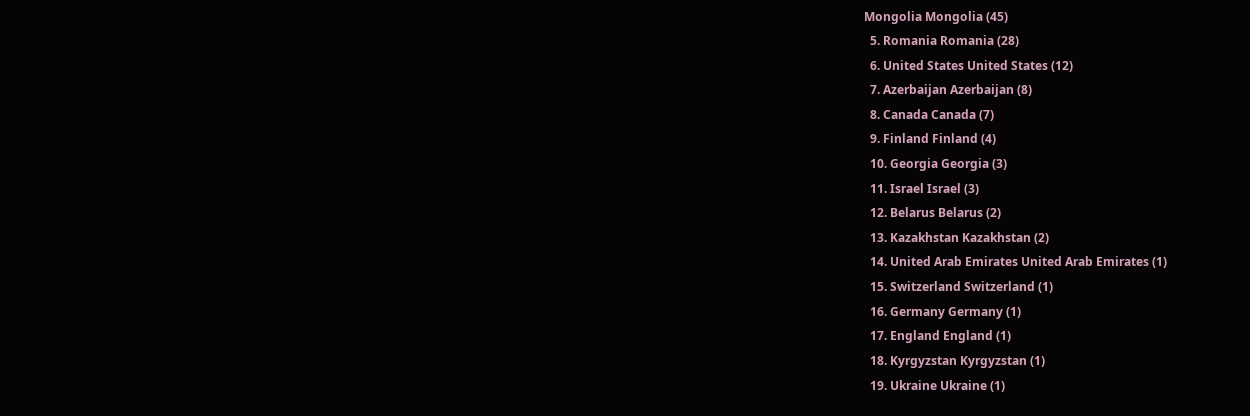Mongolia Mongolia (45)
  5. Romania Romania (28)
  6. United States United States (12)
  7. Azerbaijan Azerbaijan (8)
  8. Canada Canada (7)
  9. Finland Finland (4)
  10. Georgia Georgia (3)
  11. Israel Israel (3)
  12. Belarus Belarus (2)
  13. Kazakhstan Kazakhstan (2)
  14. United Arab Emirates United Arab Emirates (1)
  15. Switzerland Switzerland (1)
  16. Germany Germany (1)
  17. England England (1)
  18. Kyrgyzstan Kyrgyzstan (1)
  19. Ukraine Ukraine (1)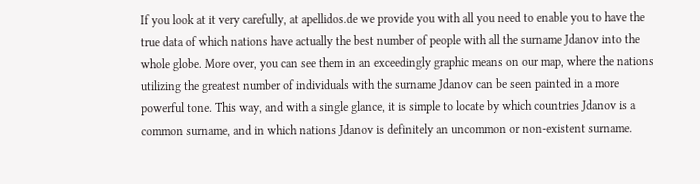If you look at it very carefully, at apellidos.de we provide you with all you need to enable you to have the true data of which nations have actually the best number of people with all the surname Jdanov into the whole globe. More over, you can see them in an exceedingly graphic means on our map, where the nations utilizing the greatest number of individuals with the surname Jdanov can be seen painted in a more powerful tone. This way, and with a single glance, it is simple to locate by which countries Jdanov is a common surname, and in which nations Jdanov is definitely an uncommon or non-existent surname.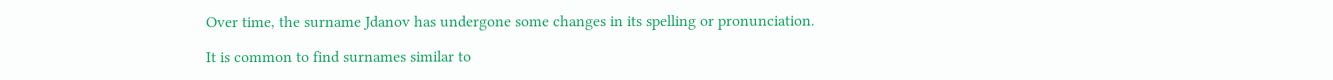Over time, the surname Jdanov has undergone some changes in its spelling or pronunciation.

It is common to find surnames similar to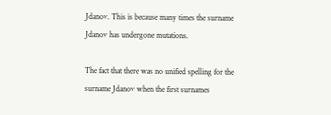Jdanov. This is because many times the surname Jdanov has undergone mutations.

The fact that there was no unified spelling for the surname Jdanov when the first surnames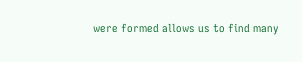were formed allows us to find many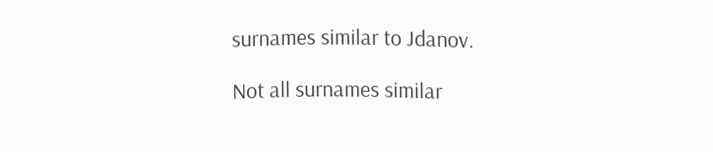surnames similar to Jdanov.

Not all surnames similar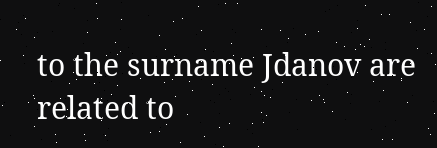to the surname Jdanov are related to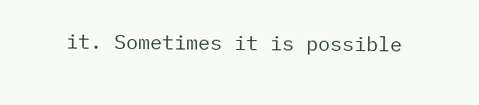it. Sometimes it is possible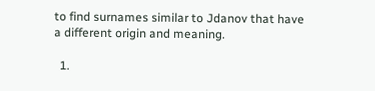to find surnames similar to Jdanov that have a different origin and meaning.

  1.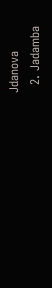Jdanova
  2. Jadamba